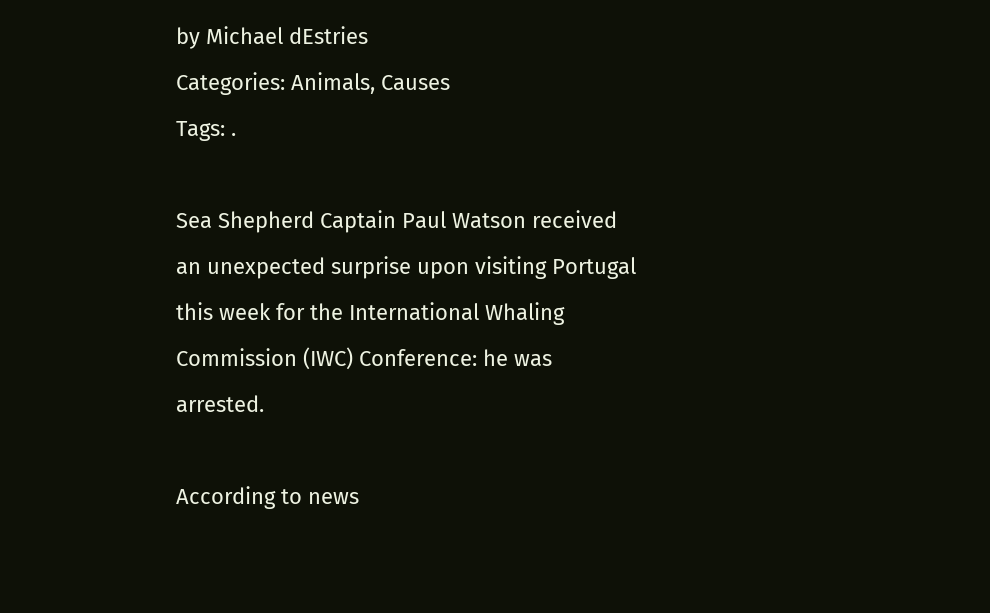by Michael dEstries
Categories: Animals, Causes
Tags: .

Sea Shepherd Captain Paul Watson received an unexpected surprise upon visiting Portugal this week for the International Whaling Commission (IWC) Conference: he was arrested.

According to news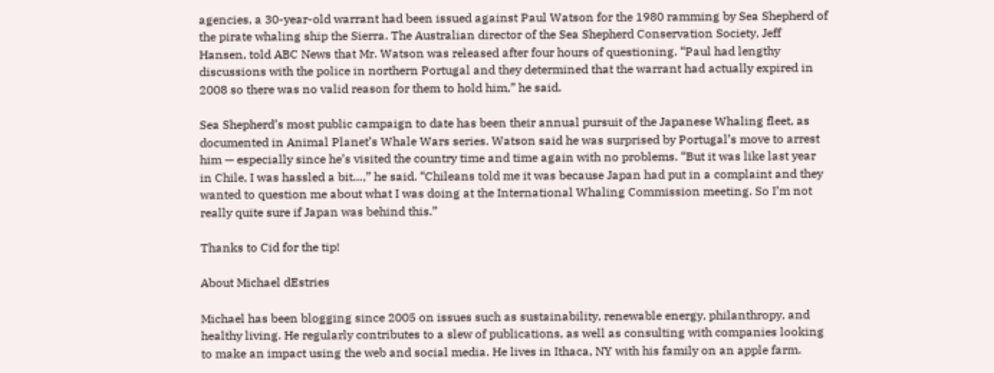agencies, a 30-year-old warrant had been issued against Paul Watson for the 1980 ramming by Sea Shepherd of the pirate whaling ship the Sierra. The Australian director of the Sea Shepherd Conservation Society, Jeff Hansen, told ABC News that Mr. Watson was released after four hours of questioning. “Paul had lengthy discussions with the police in northern Portugal and they determined that the warrant had actually expired in 2008 so there was no valid reason for them to hold him,” he said.

Sea Shepherd’s most public campaign to date has been their annual pursuit of the Japanese Whaling fleet, as documented in Animal Planet’s Whale Wars series. Watson said he was surprised by Portugal’s move to arrest him — especially since he’s visited the country time and time again with no problems. “But it was like last year in Chile, I was hassled a bit…,” he said. “Chileans told me it was because Japan had put in a complaint and they wanted to question me about what I was doing at the International Whaling Commission meeting. So I’m not really quite sure if Japan was behind this.”

Thanks to Cid for the tip!

About Michael dEstries

Michael has been blogging since 2005 on issues such as sustainability, renewable energy, philanthropy, and healthy living. He regularly contributes to a slew of publications, as well as consulting with companies looking to make an impact using the web and social media. He lives in Ithaca, NY with his family on an apple farm.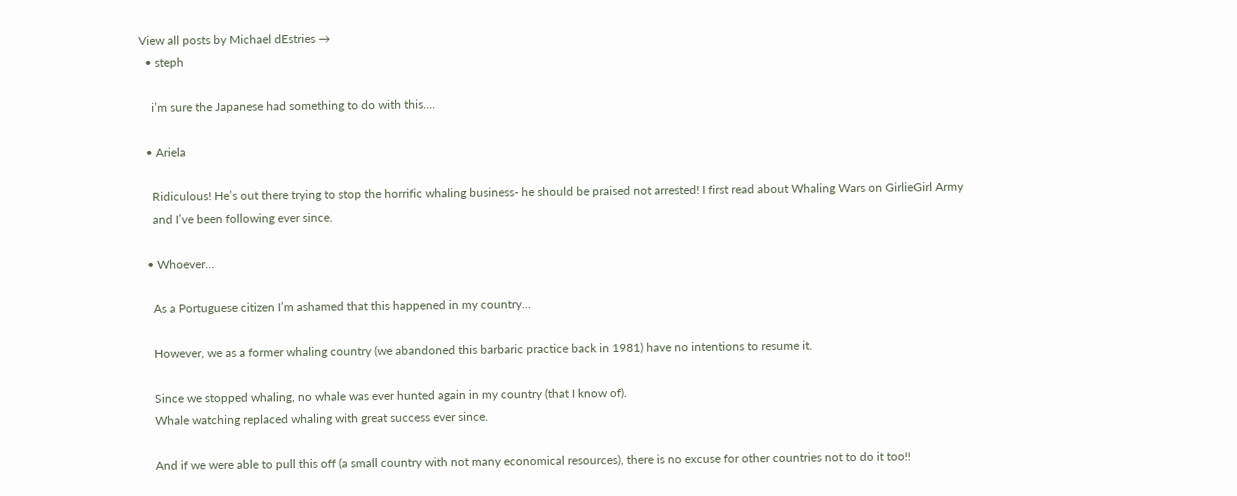View all posts by Michael dEstries →
  • steph

    i’m sure the Japanese had something to do with this….

  • Ariela

    Ridiculous! He’s out there trying to stop the horrific whaling business- he should be praised not arrested! I first read about Whaling Wars on GirlieGirl Army
    and I’ve been following ever since.

  • Whoever…

    As a Portuguese citizen I’m ashamed that this happened in my country…

    However, we as a former whaling country (we abandoned this barbaric practice back in 1981) have no intentions to resume it.

    Since we stopped whaling, no whale was ever hunted again in my country (that I know of).
    Whale watching replaced whaling with great success ever since.

    And if we were able to pull this off (a small country with not many economical resources), there is no excuse for other countries not to do it too!!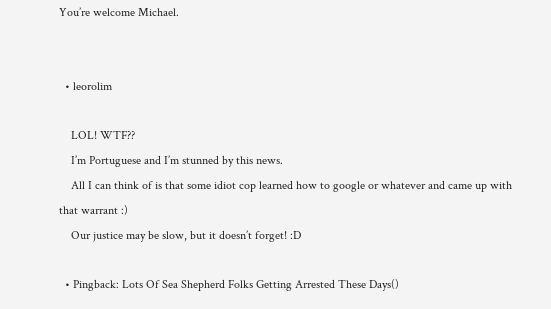You’re welcome Michael.


  • leorolim

    LOL! WTF??
    I’m Portuguese and I’m stunned by this news.
    All I can think of is that some idiot cop learned how to google or whatever and came up with that warrant :)
    Our justice may be slow, but it doesn’t forget! :D

  • Pingback: Lots Of Sea Shepherd Folks Getting Arrested These Days()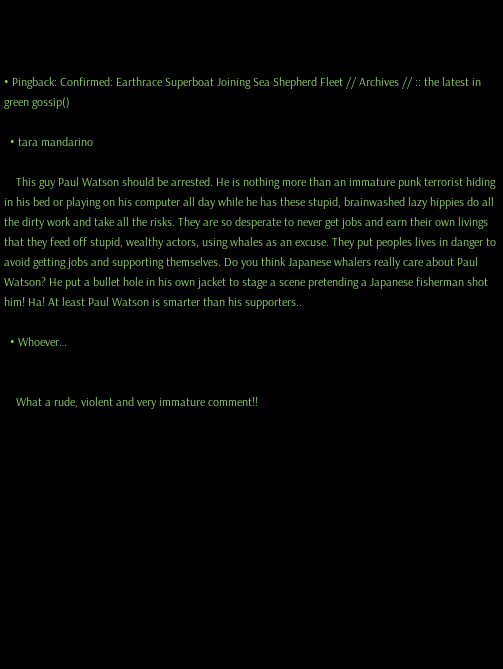• Pingback: Confirmed: Earthrace Superboat Joining Sea Shepherd Fleet // Archives // :: the latest in green gossip()

  • tara mandarino

    This guy Paul Watson should be arrested. He is nothing more than an immature punk terrorist hiding in his bed or playing on his computer all day while he has these stupid, brainwashed lazy hippies do all the dirty work and take all the risks. They are so desperate to never get jobs and earn their own livings that they feed off stupid, wealthy actors, using whales as an excuse. They put peoples lives in danger to avoid getting jobs and supporting themselves. Do you think Japanese whalers really care about Paul Watson? He put a bullet hole in his own jacket to stage a scene pretending a Japanese fisherman shot him! Ha! At least Paul Watson is smarter than his supporters..

  • Whoever…


    What a rude, violent and very immature comment!!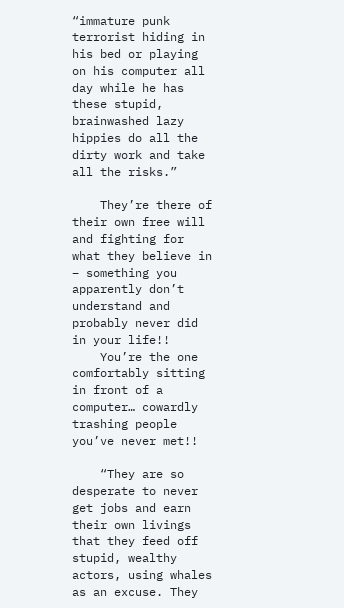“immature punk terrorist hiding in his bed or playing on his computer all day while he has these stupid, brainwashed lazy hippies do all the dirty work and take all the risks.”

    They’re there of their own free will and fighting for what they believe in – something you apparently don’t understand and probably never did in your life!!
    You’re the one comfortably sitting in front of a computer… cowardly trashing people you’ve never met!!

    “They are so desperate to never get jobs and earn their own livings that they feed off stupid, wealthy actors, using whales as an excuse. They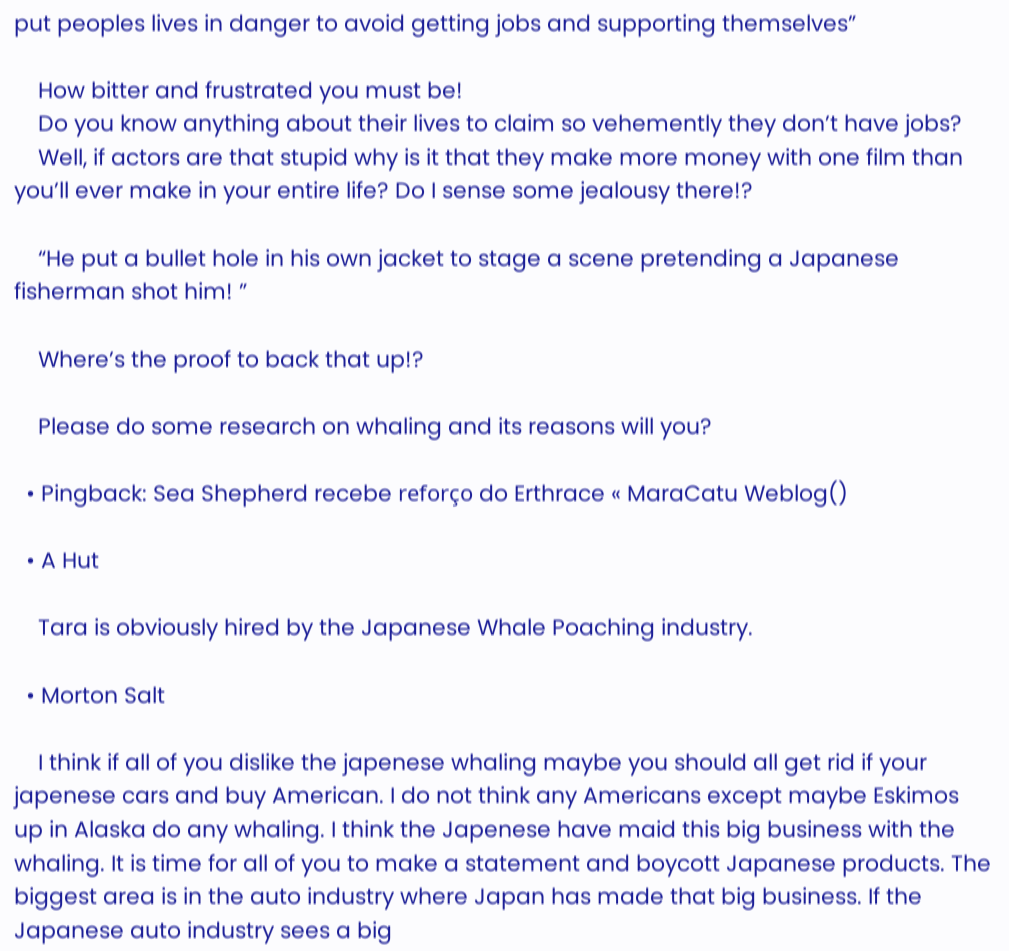put peoples lives in danger to avoid getting jobs and supporting themselves”

    How bitter and frustrated you must be!
    Do you know anything about their lives to claim so vehemently they don’t have jobs?
    Well, if actors are that stupid why is it that they make more money with one film than you’ll ever make in your entire life? Do I sense some jealousy there!?

    “He put a bullet hole in his own jacket to stage a scene pretending a Japanese fisherman shot him! ”

    Where’s the proof to back that up!?

    Please do some research on whaling and its reasons will you?

  • Pingback: Sea Shepherd recebe reforço do Erthrace « MaraCatu Weblog()

  • A Hut

    Tara is obviously hired by the Japanese Whale Poaching industry.

  • Morton Salt

    I think if all of you dislike the japenese whaling maybe you should all get rid if your japenese cars and buy American. I do not think any Americans except maybe Eskimos up in Alaska do any whaling. I think the Japenese have maid this big business with the whaling. It is time for all of you to make a statement and boycott Japanese products. The biggest area is in the auto industry where Japan has made that big business. If the Japanese auto industry sees a big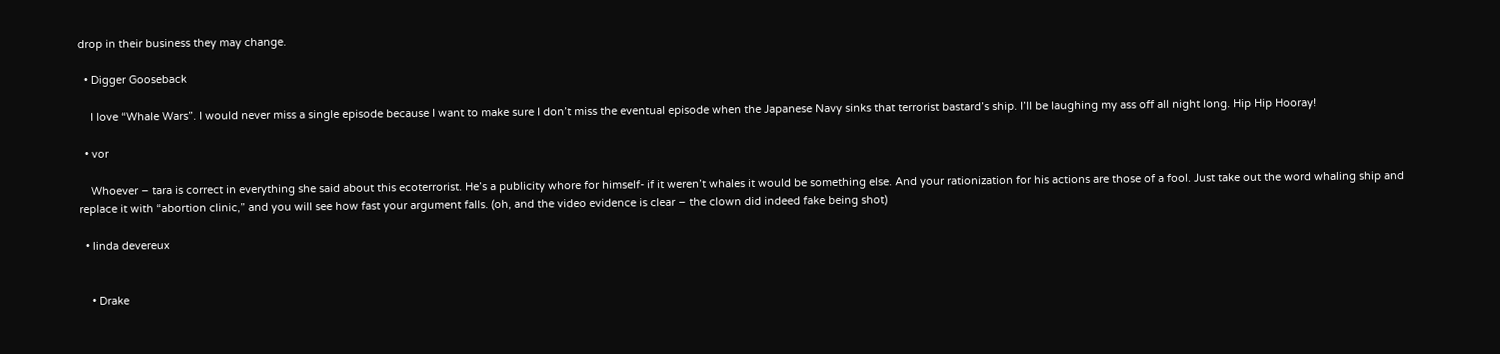drop in their business they may change.

  • Digger Gooseback

    I love “Whale Wars”. I would never miss a single episode because I want to make sure I don’t miss the eventual episode when the Japanese Navy sinks that terrorist bastard’s ship. I’ll be laughing my ass off all night long. Hip Hip Hooray!

  • vor

    Whoever – tara is correct in everything she said about this ecoterrorist. He’s a publicity whore for himself- if it weren’t whales it would be something else. And your rationization for his actions are those of a fool. Just take out the word whaling ship and replace it with “abortion clinic,” and you will see how fast your argument falls. (oh, and the video evidence is clear – the clown did indeed fake being shot)

  • linda devereux


    • Drake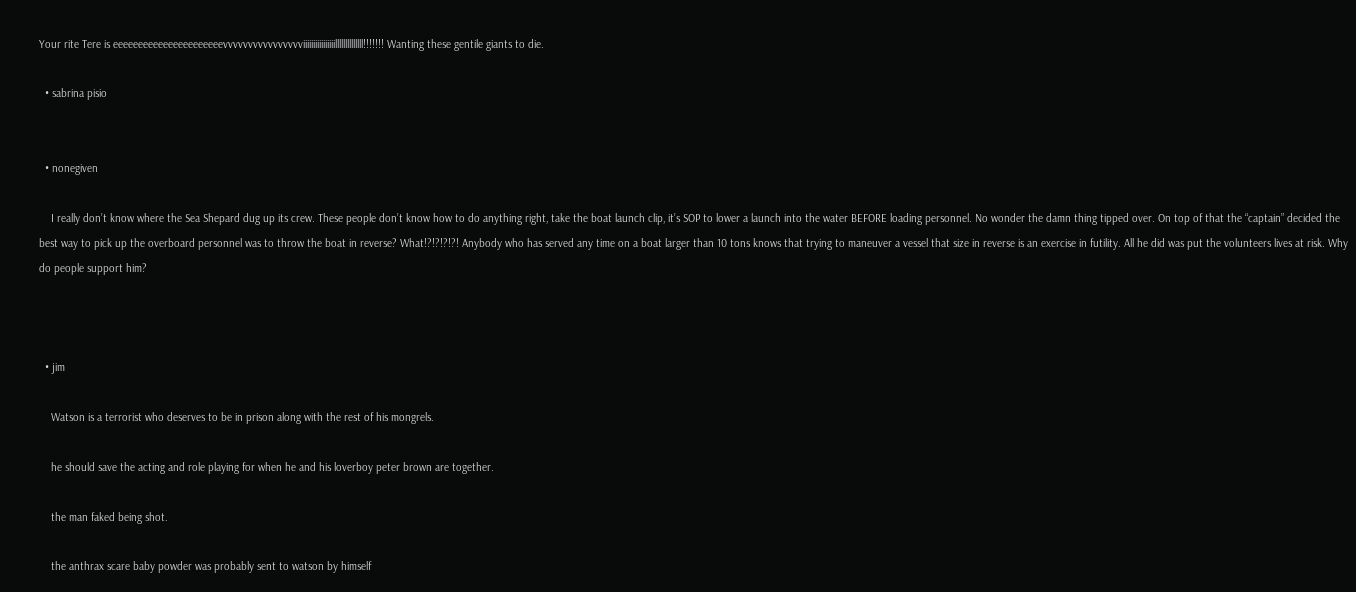Your rite Tere is eeeeeeeeeeeeeeeeeeeeeevvvvvvvvvvvvvvvviiiiiiiiiiiiiiiillllllllllllll!!!!!!! Wanting these gentile giants to die.

  • sabrina pisio


  • nonegiven

    I really don’t know where the Sea Shepard dug up its crew. These people don’t know how to do anything right, take the boat launch clip, it’s SOP to lower a launch into the water BEFORE loading personnel. No wonder the damn thing tipped over. On top of that the “captain” decided the best way to pick up the overboard personnel was to throw the boat in reverse? What!?!?!?!?! Anybody who has served any time on a boat larger than 10 tons knows that trying to maneuver a vessel that size in reverse is an exercise in futility. All he did was put the volunteers lives at risk. Why do people support him?



  • jim

    Watson is a terrorist who deserves to be in prison along with the rest of his mongrels.

    he should save the acting and role playing for when he and his loverboy peter brown are together.

    the man faked being shot.

    the anthrax scare baby powder was probably sent to watson by himself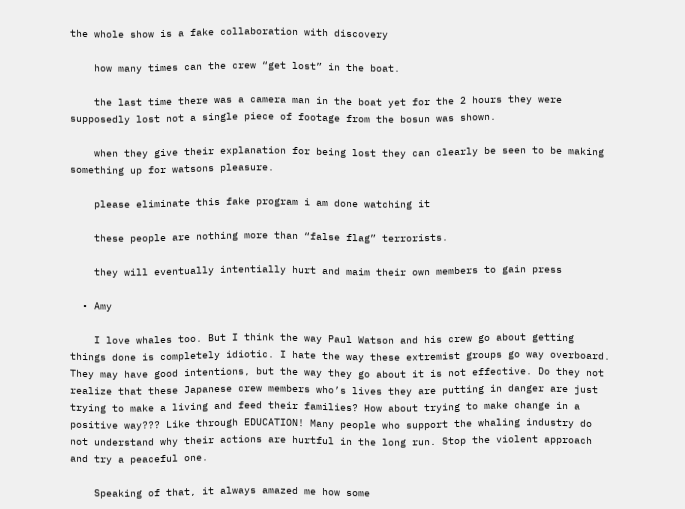the whole show is a fake collaboration with discovery

    how many times can the crew “get lost” in the boat.

    the last time there was a camera man in the boat yet for the 2 hours they were supposedly lost not a single piece of footage from the bosun was shown.

    when they give their explanation for being lost they can clearly be seen to be making something up for watsons pleasure.

    please eliminate this fake program i am done watching it

    these people are nothing more than “false flag” terrorists.

    they will eventually intentially hurt and maim their own members to gain press

  • Amy

    I love whales too. But I think the way Paul Watson and his crew go about getting things done is completely idiotic. I hate the way these extremist groups go way overboard. They may have good intentions, but the way they go about it is not effective. Do they not realize that these Japanese crew members who’s lives they are putting in danger are just trying to make a living and feed their families? How about trying to make change in a positive way??? Like through EDUCATION! Many people who support the whaling industry do not understand why their actions are hurtful in the long run. Stop the violent approach and try a peaceful one.

    Speaking of that, it always amazed me how some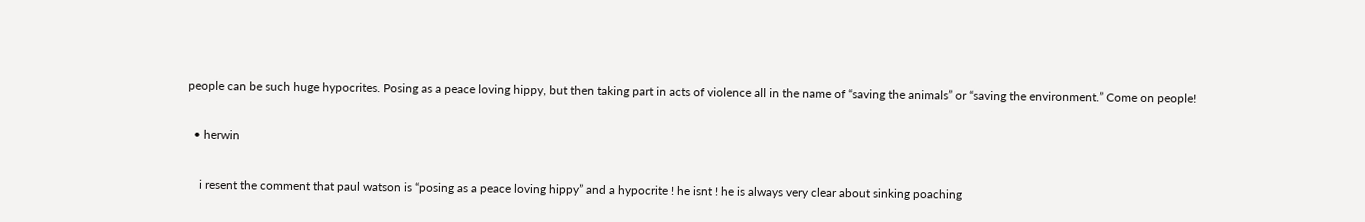people can be such huge hypocrites. Posing as a peace loving hippy, but then taking part in acts of violence all in the name of “saving the animals” or “saving the environment.” Come on people!

  • herwin

    i resent the comment that paul watson is “posing as a peace loving hippy” and a hypocrite ! he isnt ! he is always very clear about sinking poaching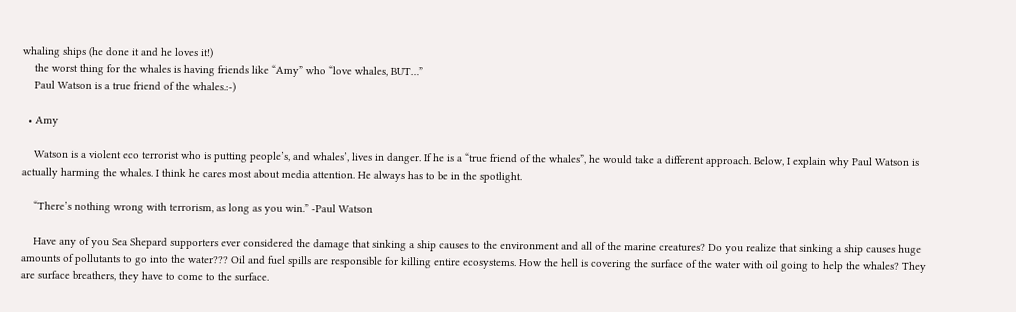whaling ships (he done it and he loves it!)
    the worst thing for the whales is having friends like “Amy” who “love whales, BUT…”
    Paul Watson is a true friend of the whales.:-)

  • Amy

    Watson is a violent eco terrorist who is putting people’s, and whales’, lives in danger. If he is a “true friend of the whales”, he would take a different approach. Below, I explain why Paul Watson is actually harming the whales. I think he cares most about media attention. He always has to be in the spotlight.

    “There’s nothing wrong with terrorism, as long as you win.” -Paul Watson

    Have any of you Sea Shepard supporters ever considered the damage that sinking a ship causes to the environment and all of the marine creatures? Do you realize that sinking a ship causes huge amounts of pollutants to go into the water??? Oil and fuel spills are responsible for killing entire ecosystems. How the hell is covering the surface of the water with oil going to help the whales? They are surface breathers, they have to come to the surface.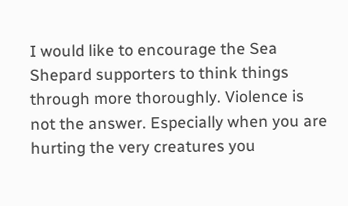I would like to encourage the Sea Shepard supporters to think things through more thoroughly. Violence is not the answer. Especially when you are hurting the very creatures you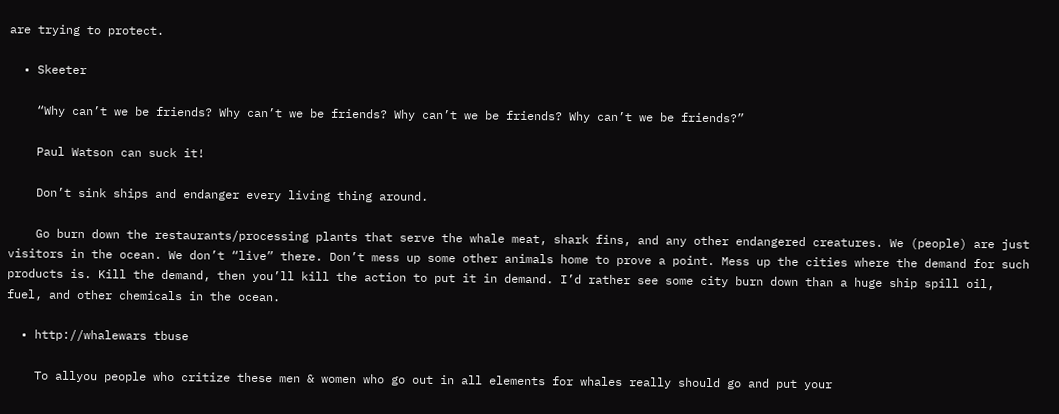are trying to protect.

  • Skeeter

    “Why can’t we be friends? Why can’t we be friends? Why can’t we be friends? Why can’t we be friends?”

    Paul Watson can suck it!

    Don’t sink ships and endanger every living thing around.

    Go burn down the restaurants/processing plants that serve the whale meat, shark fins, and any other endangered creatures. We (people) are just visitors in the ocean. We don’t “live” there. Don’t mess up some other animals home to prove a point. Mess up the cities where the demand for such products is. Kill the demand, then you’ll kill the action to put it in demand. I’d rather see some city burn down than a huge ship spill oil, fuel, and other chemicals in the ocean.

  • http://whalewars tbuse

    To allyou people who critize these men & women who go out in all elements for whales really should go and put your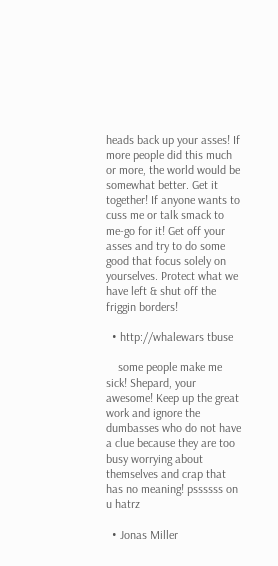heads back up your asses! If more people did this much or more, the world would be somewhat better. Get it together! If anyone wants to cuss me or talk smack to me-go for it! Get off your asses and try to do some good that focus solely on yourselves. Protect what we have left & shut off the friggin borders!

  • http://whalewars tbuse

    some people make me sick! Shepard, your awesome! Keep up the great work and ignore the dumbasses who do not have a clue because they are too busy worrying about themselves and crap that has no meaning! pssssss on u hatrz

  • Jonas Miller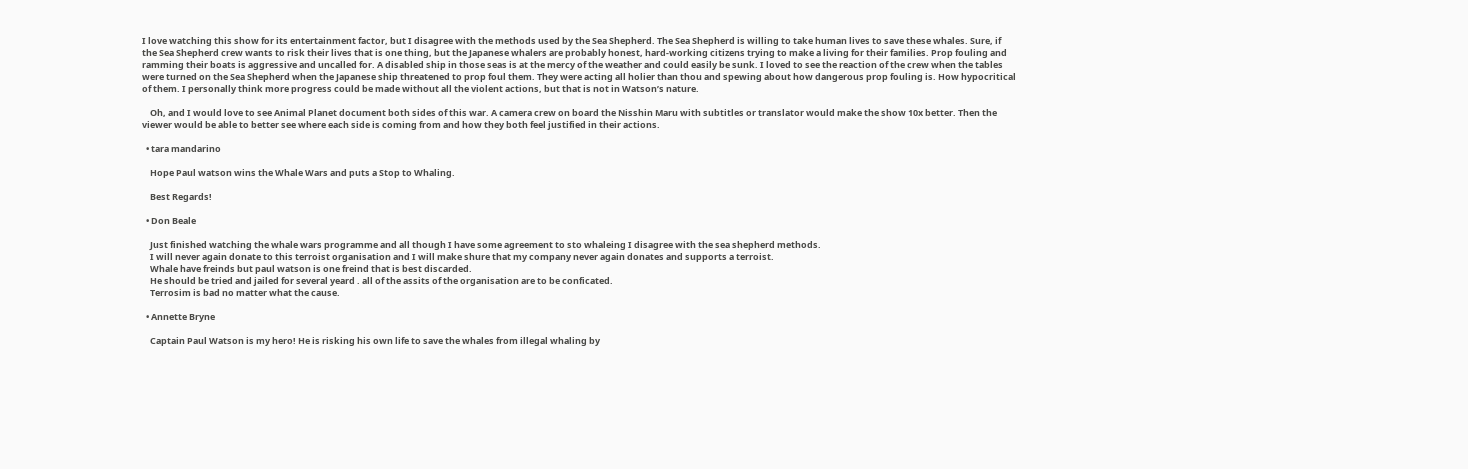I love watching this show for its entertainment factor, but I disagree with the methods used by the Sea Shepherd. The Sea Shepherd is willing to take human lives to save these whales. Sure, if the Sea Shepherd crew wants to risk their lives that is one thing, but the Japanese whalers are probably honest, hard-working citizens trying to make a living for their families. Prop fouling and ramming their boats is aggressive and uncalled for. A disabled ship in those seas is at the mercy of the weather and could easily be sunk. I loved to see the reaction of the crew when the tables were turned on the Sea Shepherd when the Japanese ship threatened to prop foul them. They were acting all holier than thou and spewing about how dangerous prop fouling is. How hypocritical of them. I personally think more progress could be made without all the violent actions, but that is not in Watson’s nature.

    Oh, and I would love to see Animal Planet document both sides of this war. A camera crew on board the Nisshin Maru with subtitles or translator would make the show 10x better. Then the viewer would be able to better see where each side is coming from and how they both feel justified in their actions.

  • tara mandarino

    Hope Paul watson wins the Whale Wars and puts a Stop to Whaling.

    Best Regards!

  • Don Beale

    Just finished watching the whale wars programme and all though I have some agreement to sto whaleing I disagree with the sea shepherd methods.
    I will never again donate to this terroist organisation and I will make shure that my company never again donates and supports a terroist.
    Whale have freinds but paul watson is one freind that is best discarded.
    He should be tried and jailed for several yeard . all of the assits of the organisation are to be conficated.
    Terrosim is bad no matter what the cause.

  • Annette Bryne

    Captain Paul Watson is my hero! He is risking his own life to save the whales from illegal whaling by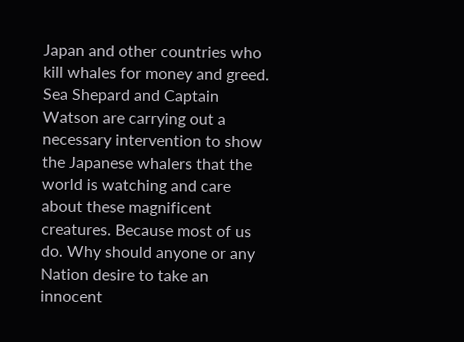Japan and other countries who kill whales for money and greed. Sea Shepard and Captain Watson are carrying out a necessary intervention to show the Japanese whalers that the world is watching and care about these magnificent creatures. Because most of us do. Why should anyone or any Nation desire to take an innocent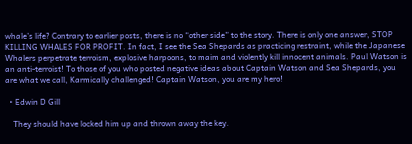whale’s life? Contrary to earlier posts, there is no “other side” to the story. There is only one answer, STOP KILLING WHALES FOR PROFIT. In fact, I see the Sea Shepards as practicing restraint, while the Japanese Whalers perpetrate terroism, explosive harpoons, to maim and violently kill innocent animals. Paul Watson is an anti-terroist! To those of you who posted negative ideas about Captain Watson and Sea Shepards, you are what we call, Karmically challenged! Captain Watson, you are my hero!

  • Edwin D Gill

    They should have locked him up and thrown away the key.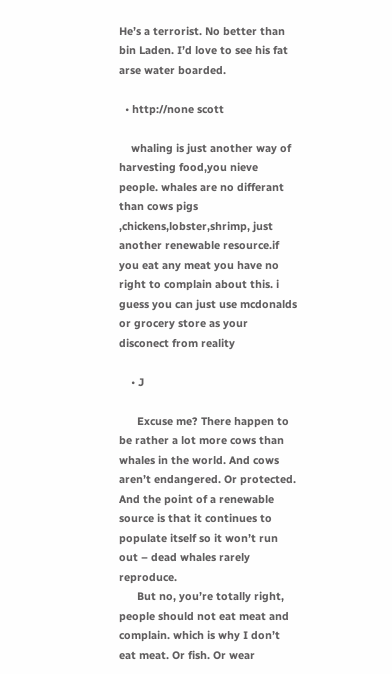He’s a terrorist. No better than bin Laden. I’d love to see his fat arse water boarded.

  • http://none scott

    whaling is just another way of harvesting food,you nieve people. whales are no differant than cows pigs ,chickens,lobster,shrimp, just another renewable resource.if you eat any meat you have no right to complain about this. i guess you can just use mcdonalds or grocery store as your disconect from reality

    • J

      Excuse me? There happen to be rather a lot more cows than whales in the world. And cows aren’t endangered. Or protected. And the point of a renewable source is that it continues to populate itself so it won’t run out – dead whales rarely reproduce.
      But no, you’re totally right, people should not eat meat and complain. which is why I don’t eat meat. Or fish. Or wear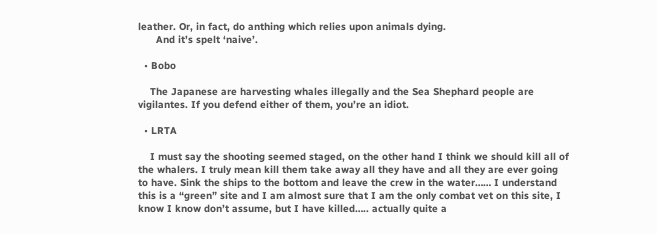leather. Or, in fact, do anthing which relies upon animals dying.
      And it’s spelt ‘naive’.

  • Bobo

    The Japanese are harvesting whales illegally and the Sea Shephard people are vigilantes. If you defend either of them, you’re an idiot.

  • LRTA

    I must say the shooting seemed staged, on the other hand I think we should kill all of the whalers. I truly mean kill them take away all they have and all they are ever going to have. Sink the ships to the bottom and leave the crew in the water…… I understand this is a “green” site and I am almost sure that I am the only combat vet on this site, I know I know don’t assume, but I have killed….. actually quite a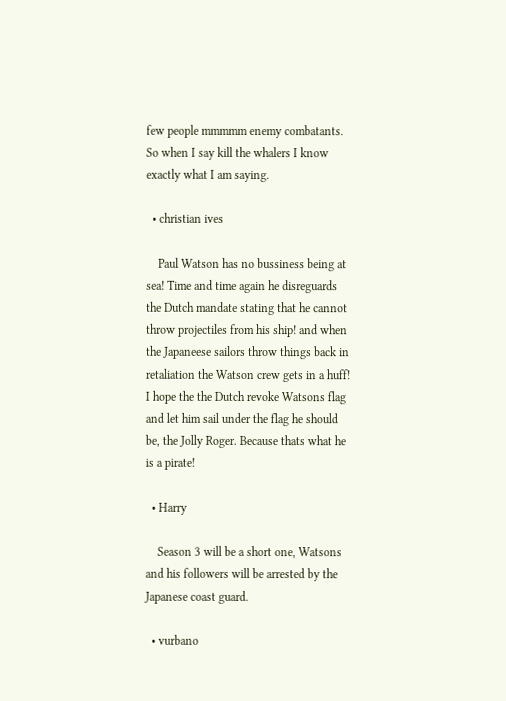few people mmmmm enemy combatants. So when I say kill the whalers I know exactly what I am saying.

  • christian ives

    Paul Watson has no bussiness being at sea! Time and time again he disreguards the Dutch mandate stating that he cannot throw projectiles from his ship! and when the Japaneese sailors throw things back in retaliation the Watson crew gets in a huff! I hope the the Dutch revoke Watsons flag and let him sail under the flag he should be, the Jolly Roger. Because thats what he is a pirate!

  • Harry

    Season 3 will be a short one, Watsons and his followers will be arrested by the Japanese coast guard.

  • vurbano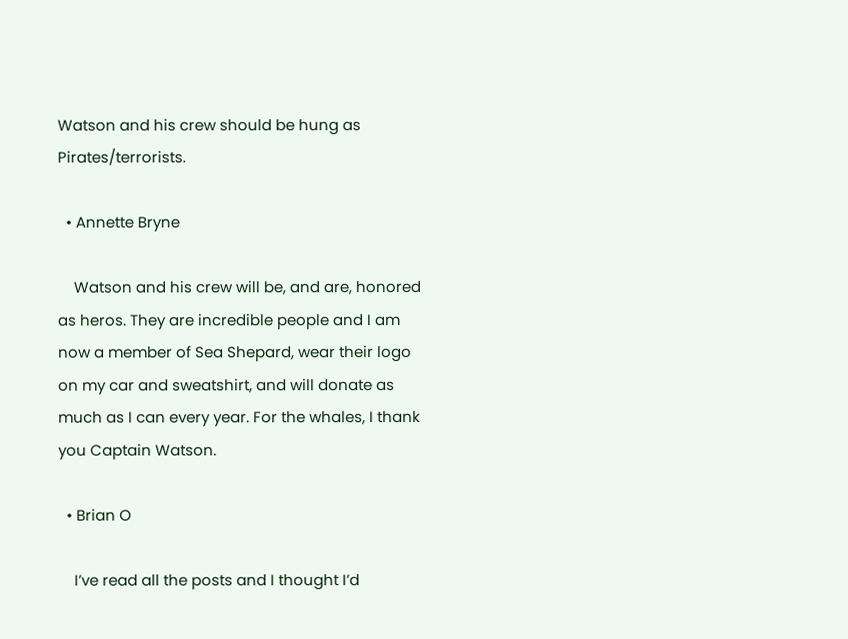Watson and his crew should be hung as Pirates/terrorists.

  • Annette Bryne

    Watson and his crew will be, and are, honored as heros. They are incredible people and I am now a member of Sea Shepard, wear their logo on my car and sweatshirt, and will donate as much as I can every year. For the whales, I thank you Captain Watson.

  • Brian O

    I’ve read all the posts and I thought I’d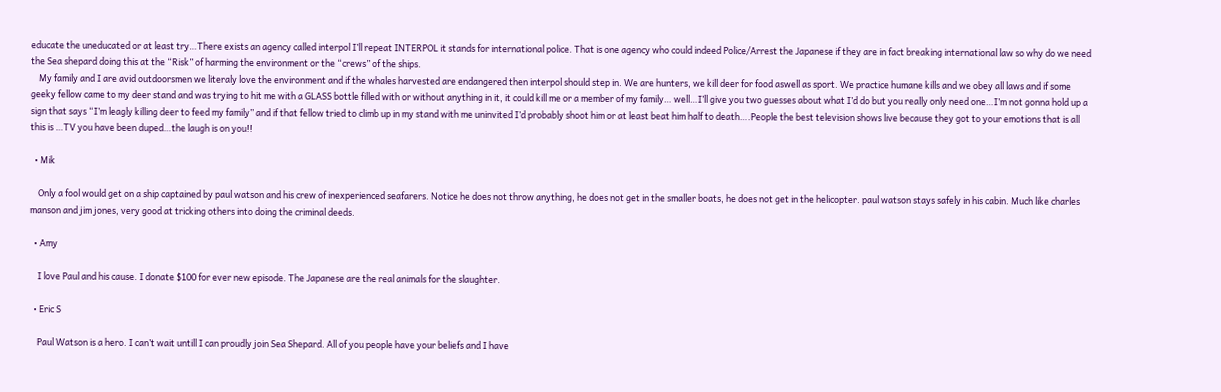educate the uneducated or at least try…There exists an agency called interpol I’ll repeat INTERPOL it stands for international police. That is one agency who could indeed Police/Arrest the Japanese if they are in fact breaking international law so why do we need the Sea shepard doing this at the “Risk” of harming the environment or the “crews” of the ships.
    My family and I are avid outdoorsmen we literaly love the environment and if the whales harvested are endangered then interpol should step in. We are hunters, we kill deer for food aswell as sport. We practice humane kills and we obey all laws and if some geeky fellow came to my deer stand and was trying to hit me with a GLASS bottle filled with or without anything in it, it could kill me or a member of my family… well…I’ll give you two guesses about what I’d do but you really only need one…I’m not gonna hold up a sign that says “I’m leagly killing deer to feed my family” and if that fellow tried to climb up in my stand with me uninvited I’d probably shoot him or at least beat him half to death….People the best television shows live because they got to your emotions that is all this is …TV you have been duped…the laugh is on you!!

  • Mik

    Only a fool would get on a ship captained by paul watson and his crew of inexperienced seafarers. Notice he does not throw anything, he does not get in the smaller boats, he does not get in the helicopter. paul watson stays safely in his cabin. Much like charles manson and jim jones, very good at tricking others into doing the criminal deeds.

  • Amy

    I love Paul and his cause. I donate $100 for ever new episode. The Japanese are the real animals for the slaughter.

  • Eric S

    Paul Watson is a hero. I can’t wait untill I can proudly join Sea Shepard. All of you people have your beliefs and I have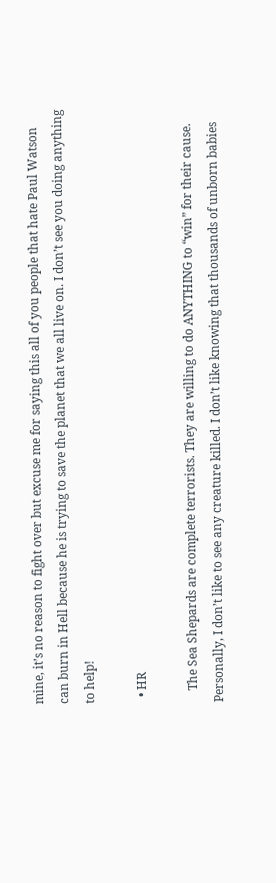mine, it’s no reason to fight over but excuse me for saying this all of you people that hate Paul Watson can burn in Hell because he is trying to save the planet that we all live on. I don’t see you doing anything to help!

  • HR

    The Sea Shepards are complete terrorists. They are willing to do ANYTHING to “win” for their cause. Personally, I don’t like to see any creature killed. I don’t like knowing that thousands of unborn babies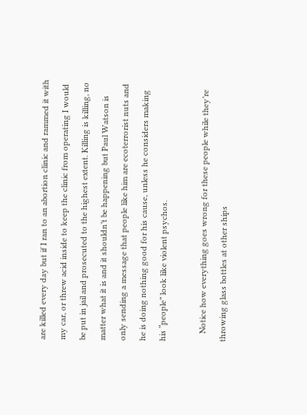are killed every day but if I ran to an abortion clinic and rammed it with my car, or threw acid inside to keep the clinic from operating I would be put in jail and prosecuted to the highest extent. Killing is killing, no matter what it is and it shouldn’t be happening but Paul Watson is only sending a message that people like him are ecoterrorist nuts and he is doing nothing good for his cause, unless he considers making his “people” look like violent psychos.

    Notice how everything goes wrong for these people while they’re throwing glass bottles at other ships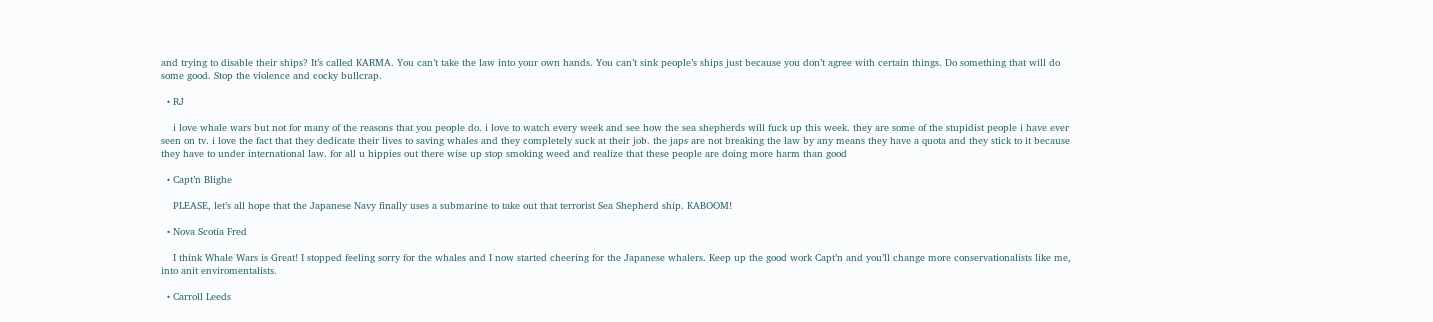and trying to disable their ships? It’s called KARMA. You can’t take the law into your own hands. You can’t sink people’s ships just because you don’t agree with certain things. Do something that will do some good. Stop the violence and cocky bullcrap.

  • RJ

    i love whale wars but not for many of the reasons that you people do. i love to watch every week and see how the sea shepherds will fuck up this week. they are some of the stupidist people i have ever seen on tv. i love the fact that they dedicate their lives to saving whales and they completely suck at their job. the japs are not breaking the law by any means they have a quota and they stick to it because they have to under international law. for all u hippies out there wise up stop smoking weed and realize that these people are doing more harm than good

  • Capt’n Blighe

    PLEASE, let’s all hope that the Japanese Navy finally uses a submarine to take out that terrorist Sea Shepherd ship. KABOOM!

  • Nova Scotia Fred

    I think Whale Wars is Great! I stopped feeling sorry for the whales and I now started cheering for the Japanese whalers. Keep up the good work Capt’n and you’ll change more conservationalists like me, into anit enviromentalists.

  • Carroll Leeds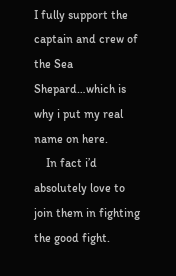I fully support the captain and crew of the Sea Shepard…which is why i put my real name on here.
    In fact i’d absolutely love to join them in fighting the good fight.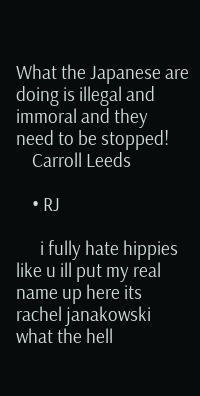What the Japanese are doing is illegal and immoral and they need to be stopped!
    Carroll Leeds

    • RJ

      i fully hate hippies like u ill put my real name up here its rachel janakowski what the hell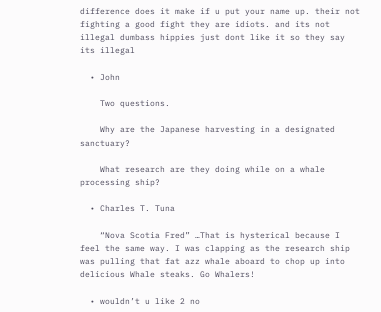difference does it make if u put your name up. their not fighting a good fight they are idiots. and its not illegal dumbass hippies just dont like it so they say its illegal

  • John

    Two questions.

    Why are the Japanese harvesting in a designated sanctuary?

    What research are they doing while on a whale processing ship?

  • Charles T. Tuna

    “Nova Scotia Fred” …That is hysterical because I feel the same way. I was clapping as the research ship was pulling that fat azz whale aboard to chop up into delicious Whale steaks. Go Whalers!

  • wouldn’t u like 2 no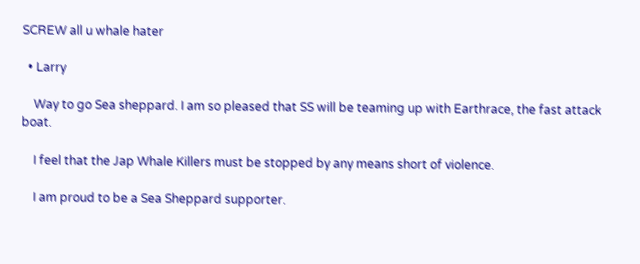SCREW all u whale hater

  • Larry

    Way to go Sea sheppard. I am so pleased that SS will be teaming up with Earthrace, the fast attack boat.

    I feel that the Jap Whale Killers must be stopped by any means short of violence.

    I am proud to be a Sea Sheppard supporter.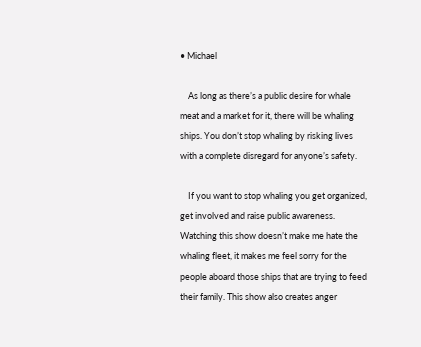• Michael

    As long as there’s a public desire for whale meat and a market for it, there will be whaling ships. You don’t stop whaling by risking lives with a complete disregard for anyone’s safety.

    If you want to stop whaling you get organized, get involved and raise public awareness. Watching this show doesn’t make me hate the whaling fleet, it makes me feel sorry for the people aboard those ships that are trying to feed their family. This show also creates anger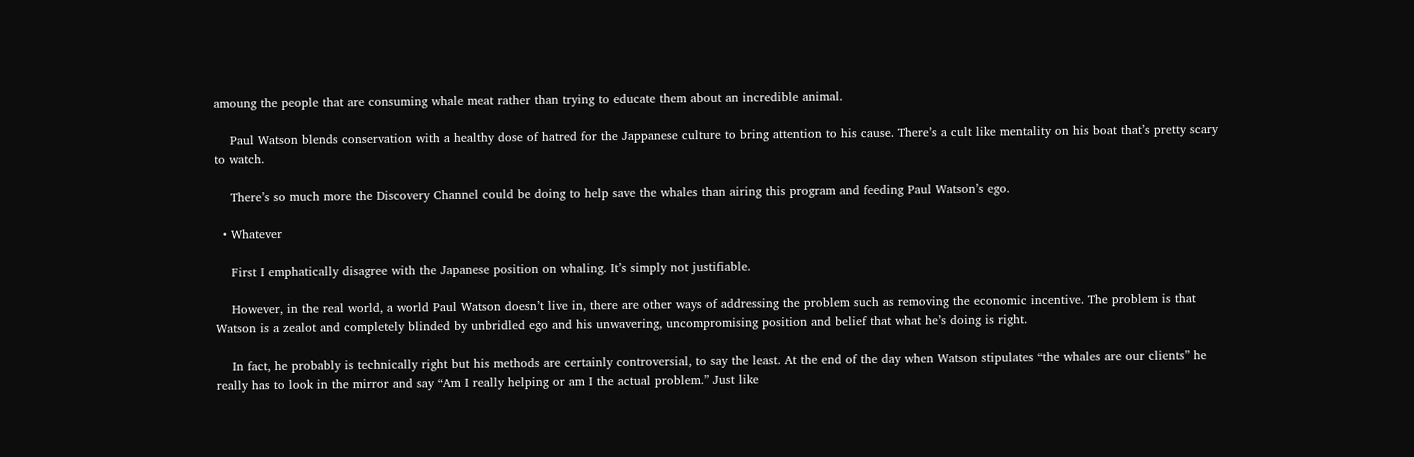amoung the people that are consuming whale meat rather than trying to educate them about an incredible animal.

    Paul Watson blends conservation with a healthy dose of hatred for the Jappanese culture to bring attention to his cause. There’s a cult like mentality on his boat that’s pretty scary to watch.

    There’s so much more the Discovery Channel could be doing to help save the whales than airing this program and feeding Paul Watson’s ego.

  • Whatever

    First I emphatically disagree with the Japanese position on whaling. It’s simply not justifiable.

    However, in the real world, a world Paul Watson doesn’t live in, there are other ways of addressing the problem such as removing the economic incentive. The problem is that Watson is a zealot and completely blinded by unbridled ego and his unwavering, uncompromising position and belief that what he’s doing is right.

    In fact, he probably is technically right but his methods are certainly controversial, to say the least. At the end of the day when Watson stipulates “the whales are our clients” he really has to look in the mirror and say “Am I really helping or am I the actual problem.” Just like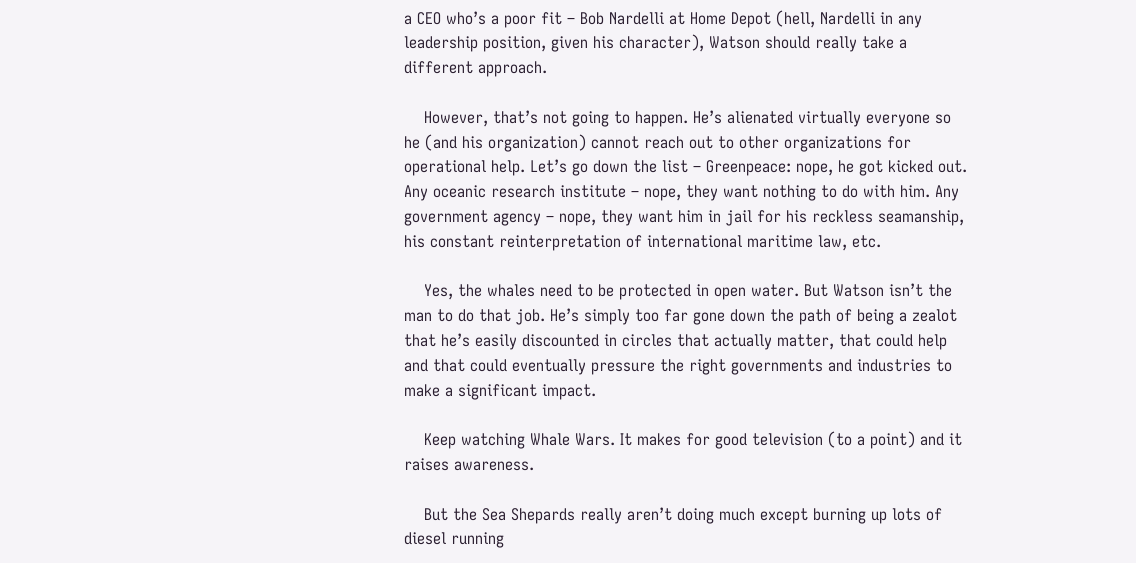a CEO who’s a poor fit – Bob Nardelli at Home Depot (hell, Nardelli in any leadership position, given his character), Watson should really take a different approach.

    However, that’s not going to happen. He’s alienated virtually everyone so he (and his organization) cannot reach out to other organizations for operational help. Let’s go down the list – Greenpeace: nope, he got kicked out. Any oceanic research institute – nope, they want nothing to do with him. Any government agency – nope, they want him in jail for his reckless seamanship, his constant reinterpretation of international maritime law, etc.

    Yes, the whales need to be protected in open water. But Watson isn’t the man to do that job. He’s simply too far gone down the path of being a zealot that he’s easily discounted in circles that actually matter, that could help and that could eventually pressure the right governments and industries to make a significant impact.

    Keep watching Whale Wars. It makes for good television (to a point) and it raises awareness.

    But the Sea Shepards really aren’t doing much except burning up lots of diesel running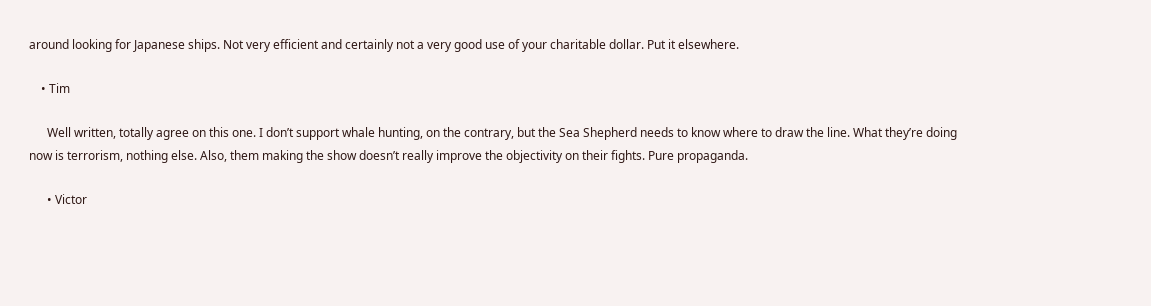around looking for Japanese ships. Not very efficient and certainly not a very good use of your charitable dollar. Put it elsewhere.

    • Tim

      Well written, totally agree on this one. I don’t support whale hunting, on the contrary, but the Sea Shepherd needs to know where to draw the line. What they’re doing now is terrorism, nothing else. Also, them making the show doesn’t really improve the objectivity on their fights. Pure propaganda.

      • Victor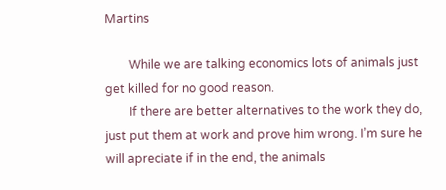Martins

        While we are talking economics lots of animals just get killed for no good reason.
        If there are better alternatives to the work they do, just put them at work and prove him wrong. I’m sure he will apreciate if in the end, the animals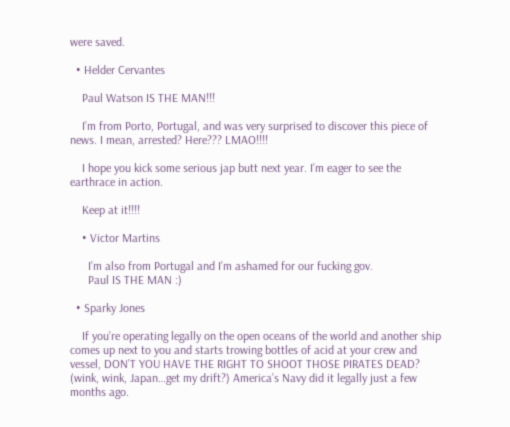were saved.

  • Helder Cervantes

    Paul Watson IS THE MAN!!!

    I’m from Porto, Portugal, and was very surprised to discover this piece of news. I mean, arrested? Here??? LMAO!!!!

    I hope you kick some serious jap butt next year. I’m eager to see the earthrace in action.

    Keep at it!!!!

    • Victor Martins

      I’m also from Portugal and I’m ashamed for our fucking gov.
      Paul IS THE MAN :)

  • Sparky Jones

    If you’re operating legally on the open oceans of the world and another ship comes up next to you and starts trowing bottles of acid at your crew and vessel, DON’T YOU HAVE THE RIGHT TO SHOOT THOSE PIRATES DEAD? (wink, wink, Japan…get my drift?) America’s Navy did it legally just a few months ago.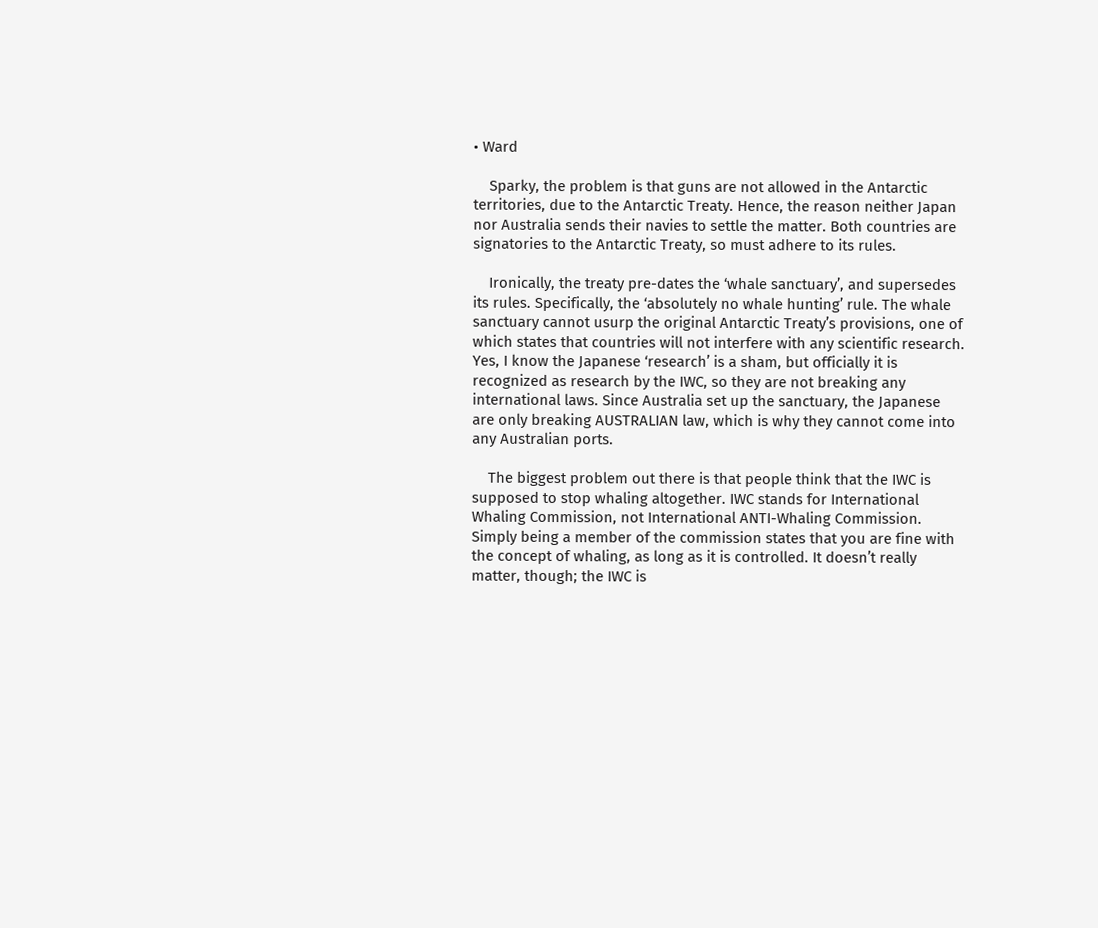• Ward

    Sparky, the problem is that guns are not allowed in the Antarctic territories, due to the Antarctic Treaty. Hence, the reason neither Japan nor Australia sends their navies to settle the matter. Both countries are signatories to the Antarctic Treaty, so must adhere to its rules.

    Ironically, the treaty pre-dates the ‘whale sanctuary’, and supersedes its rules. Specifically, the ‘absolutely no whale hunting’ rule. The whale sanctuary cannot usurp the original Antarctic Treaty’s provisions, one of which states that countries will not interfere with any scientific research. Yes, I know the Japanese ‘research’ is a sham, but officially it is recognized as research by the IWC, so they are not breaking any international laws. Since Australia set up the sanctuary, the Japanese are only breaking AUSTRALIAN law, which is why they cannot come into any Australian ports.

    The biggest problem out there is that people think that the IWC is supposed to stop whaling altogether. IWC stands for International Whaling Commission, not International ANTI-Whaling Commission. Simply being a member of the commission states that you are fine with the concept of whaling, as long as it is controlled. It doesn’t really matter, though; the IWC is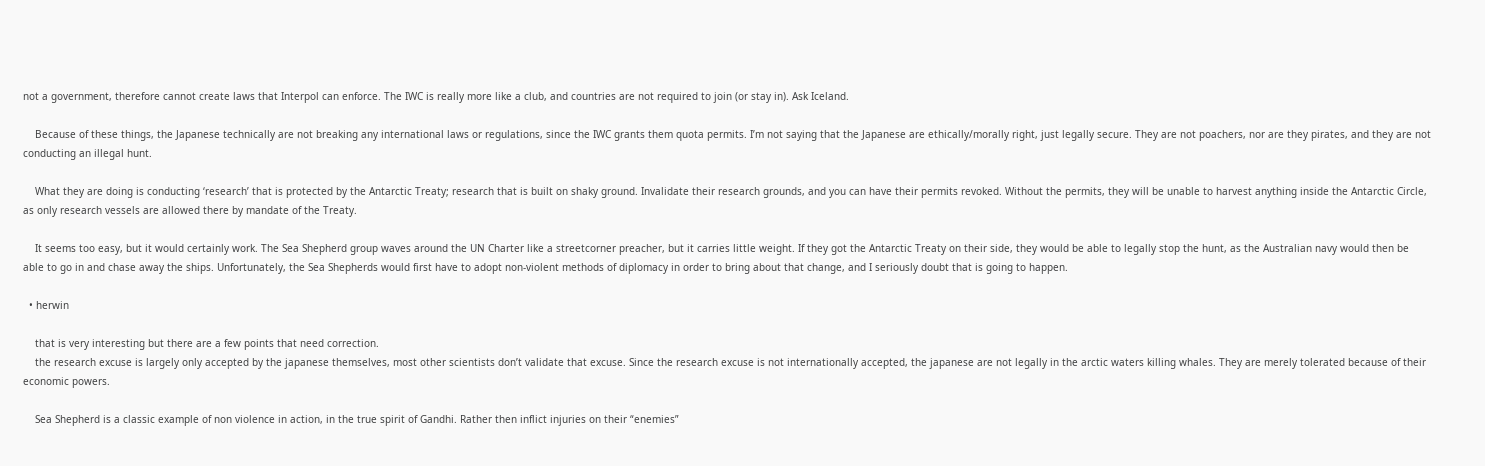not a government, therefore cannot create laws that Interpol can enforce. The IWC is really more like a club, and countries are not required to join (or stay in). Ask Iceland.

    Because of these things, the Japanese technically are not breaking any international laws or regulations, since the IWC grants them quota permits. I’m not saying that the Japanese are ethically/morally right, just legally secure. They are not poachers, nor are they pirates, and they are not conducting an illegal hunt.

    What they are doing is conducting ‘research’ that is protected by the Antarctic Treaty; research that is built on shaky ground. Invalidate their research grounds, and you can have their permits revoked. Without the permits, they will be unable to harvest anything inside the Antarctic Circle, as only research vessels are allowed there by mandate of the Treaty.

    It seems too easy, but it would certainly work. The Sea Shepherd group waves around the UN Charter like a streetcorner preacher, but it carries little weight. If they got the Antarctic Treaty on their side, they would be able to legally stop the hunt, as the Australian navy would then be able to go in and chase away the ships. Unfortunately, the Sea Shepherds would first have to adopt non-violent methods of diplomacy in order to bring about that change, and I seriously doubt that is going to happen.

  • herwin

    that is very interesting but there are a few points that need correction.
    the research excuse is largely only accepted by the japanese themselves, most other scientists don’t validate that excuse. Since the research excuse is not internationally accepted, the japanese are not legally in the arctic waters killing whales. They are merely tolerated because of their economic powers.

    Sea Shepherd is a classic example of non violence in action, in the true spirit of Gandhi. Rather then inflict injuries on their “enemies”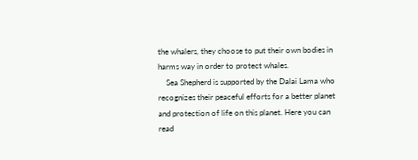the whalers, they choose to put their own bodies in harms way in order to protect whales.
    Sea Shepherd is supported by the Dalai Lama who recognizes their peaceful efforts for a better planet and protection of life on this planet. Here you can read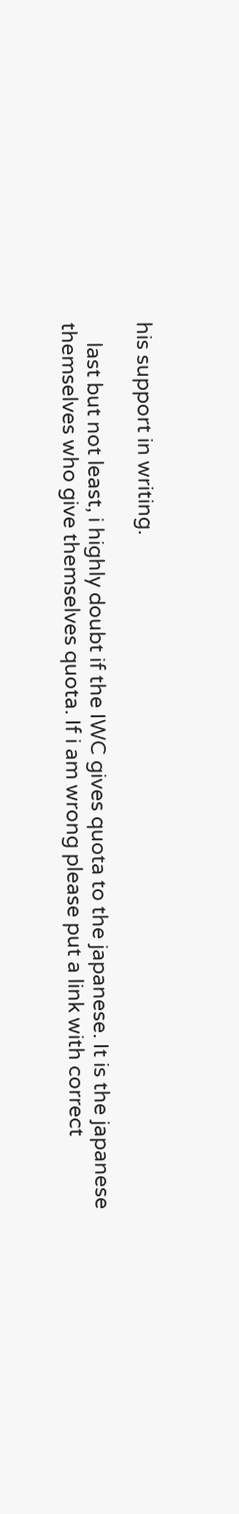his support in writing.

    last but not least, i highly doubt if the IWC gives quota to the japanese. It is the japanese themselves who give themselves quota. If i am wrong please put a link with correct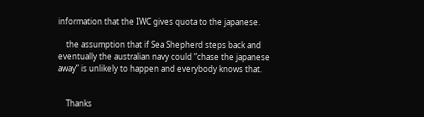information that the IWC gives quota to the japanese.

    the assumption that if Sea Shepherd steps back and eventually the australian navy could “chase the japanese away” is unlikely to happen and everybody knows that.


    Thanks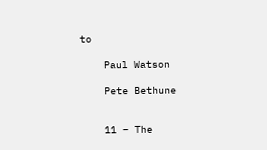to

    Paul Watson

    Pete Bethune


    11 – The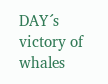DAY´s victory of whales